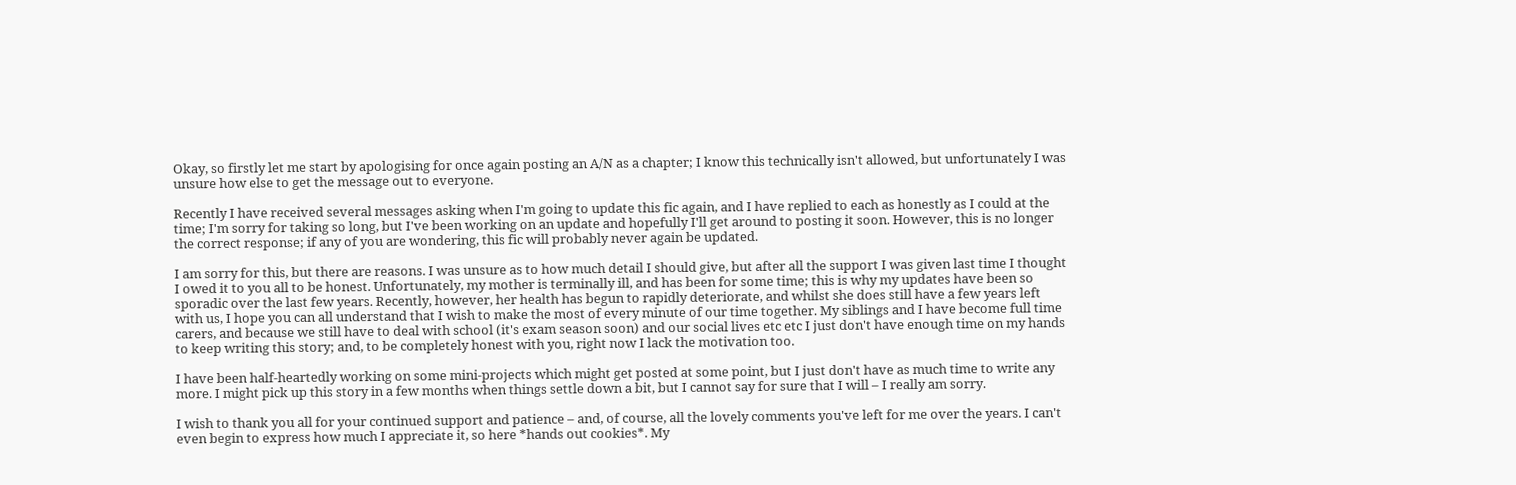Okay, so firstly let me start by apologising for once again posting an A/N as a chapter; I know this technically isn't allowed, but unfortunately I was unsure how else to get the message out to everyone.

Recently I have received several messages asking when I'm going to update this fic again, and I have replied to each as honestly as I could at the time; I'm sorry for taking so long, but I've been working on an update and hopefully I'll get around to posting it soon. However, this is no longer the correct response; if any of you are wondering, this fic will probably never again be updated.

I am sorry for this, but there are reasons. I was unsure as to how much detail I should give, but after all the support I was given last time I thought I owed it to you all to be honest. Unfortunately, my mother is terminally ill, and has been for some time; this is why my updates have been so sporadic over the last few years. Recently, however, her health has begun to rapidly deteriorate, and whilst she does still have a few years left with us, I hope you can all understand that I wish to make the most of every minute of our time together. My siblings and I have become full time carers, and because we still have to deal with school (it's exam season soon) and our social lives etc etc I just don't have enough time on my hands to keep writing this story; and, to be completely honest with you, right now I lack the motivation too.

I have been half-heartedly working on some mini-projects which might get posted at some point, but I just don't have as much time to write any more. I might pick up this story in a few months when things settle down a bit, but I cannot say for sure that I will – I really am sorry.

I wish to thank you all for your continued support and patience – and, of course, all the lovely comments you've left for me over the years. I can't even begin to express how much I appreciate it, so here *hands out cookies*. My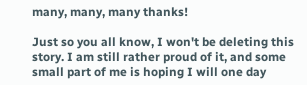many, many, many thanks!

Just so you all know, I won't be deleting this story. I am still rather proud of it, and some small part of me is hoping I will one day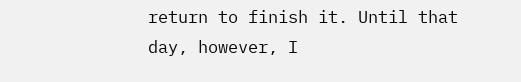return to finish it. Until that day, however, I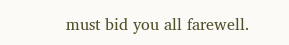must bid you all farewell.